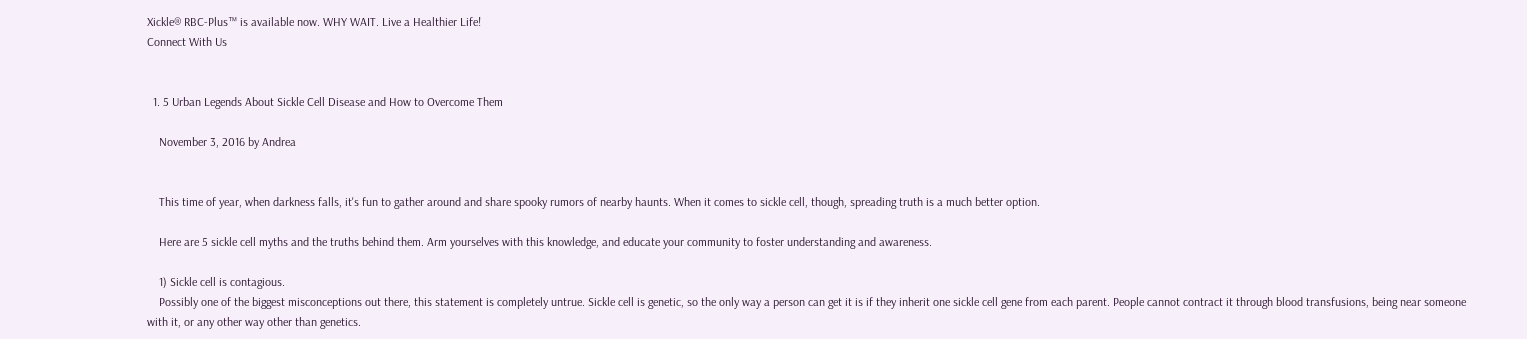Xickle® RBC-Plus™ is available now. WHY WAIT. Live a Healthier Life!
Connect With Us


  1. 5 Urban Legends About Sickle Cell Disease and How to Overcome Them

    November 3, 2016 by Andrea


    This time of year, when darkness falls, it's fun to gather around and share spooky rumors of nearby haunts. When it comes to sickle cell, though, spreading truth is a much better option.

    Here are 5 sickle cell myths and the truths behind them. Arm yourselves with this knowledge, and educate your community to foster understanding and awareness.

    1) Sickle cell is contagious.
    Possibly one of the biggest misconceptions out there, this statement is completely untrue. Sickle cell is genetic, so the only way a person can get it is if they inherit one sickle cell gene from each parent. People cannot contract it through blood transfusions, being near someone with it, or any other way other than genetics.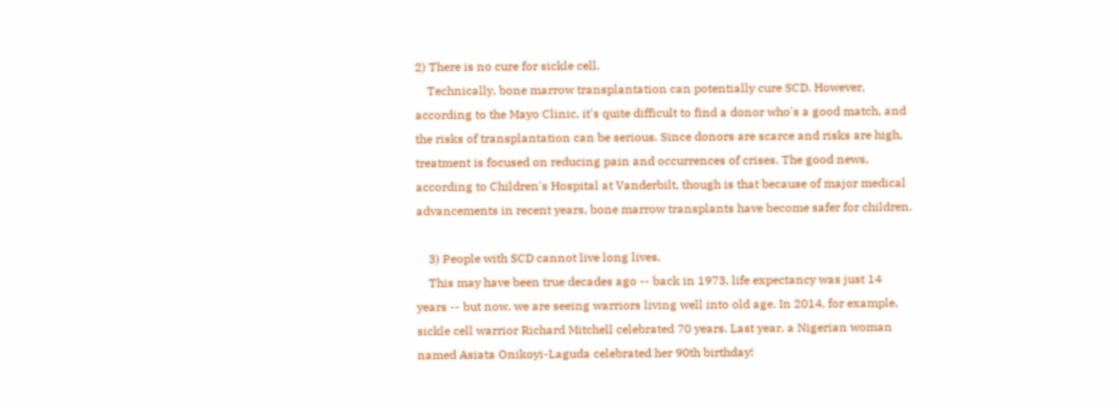2) There is no cure for sickle cell.
    Technically, bone marrow transplantation can potentially cure SCD. However, according to the Mayo Clinic, it's quite difficult to find a donor who's a good match, and the risks of transplantation can be serious. Since donors are scarce and risks are high, treatment is focused on reducing pain and occurrences of crises. The good news, according to Children's Hospital at Vanderbilt, though is that because of major medical advancements in recent years, bone marrow transplants have become safer for children.

    3) People with SCD cannot live long lives.
    This may have been true decades ago -- back in 1973, life expectancy was just 14 years -- but now, we are seeing warriors living well into old age. In 2014, for example, sickle cell warrior Richard Mitchell celebrated 70 years. Last year, a Nigerian woman named Asiata Onikoyi-Laguda celebrated her 90th birthday!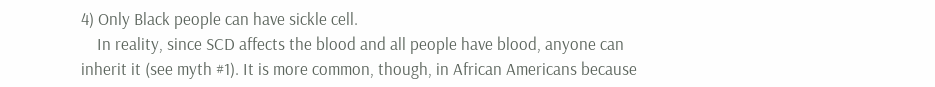4) Only Black people can have sickle cell.
    In reality, since SCD affects the blood and all people have blood, anyone can inherit it (see myth #1). It is more common, though, in African Americans because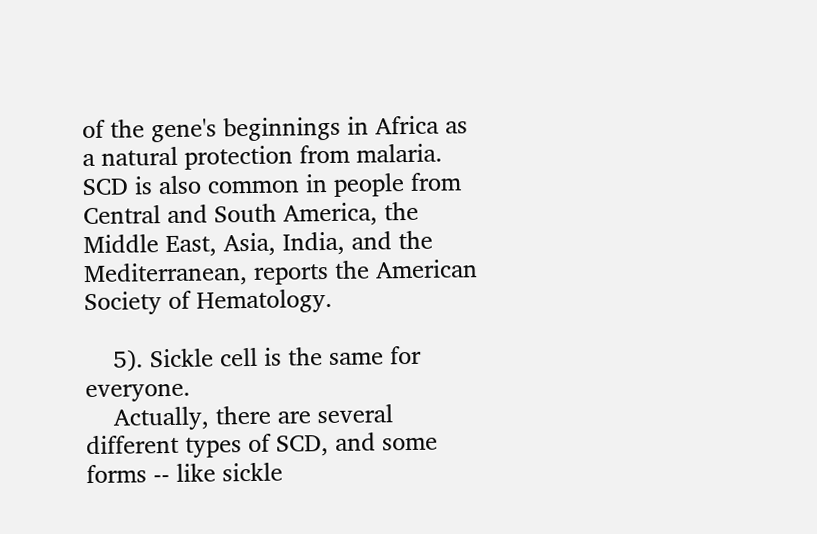of the gene's beginnings in Africa as a natural protection from malaria. SCD is also common in people from Central and South America, the Middle East, Asia, India, and the Mediterranean, reports the American Society of Hematology.

    5). Sickle cell is the same for everyone.
    Actually, there are several different types of SCD, and some forms -- like sickle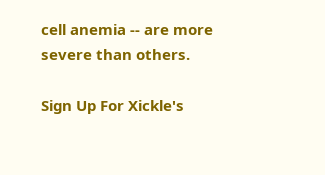cell anemia -- are more severe than others.

Sign Up For Xickle's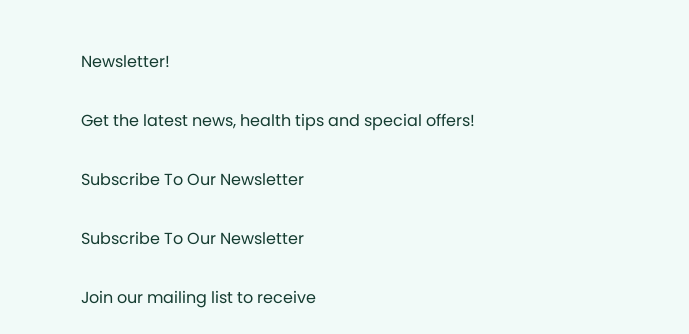Newsletter!

Get the latest news, health tips and special offers!

Subscribe To Our Newsletter

Subscribe To Our Newsletter

Join our mailing list to receive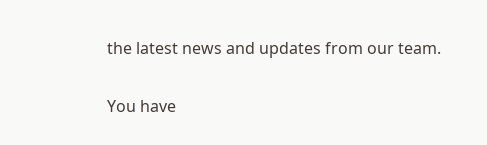the latest news and updates from our team.

You have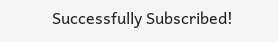Successfully Subscribed!